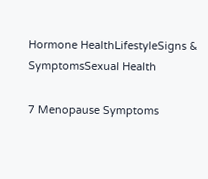Hormone HealthLifestyleSigns & SymptomsSexual Health

7 Menopause Symptoms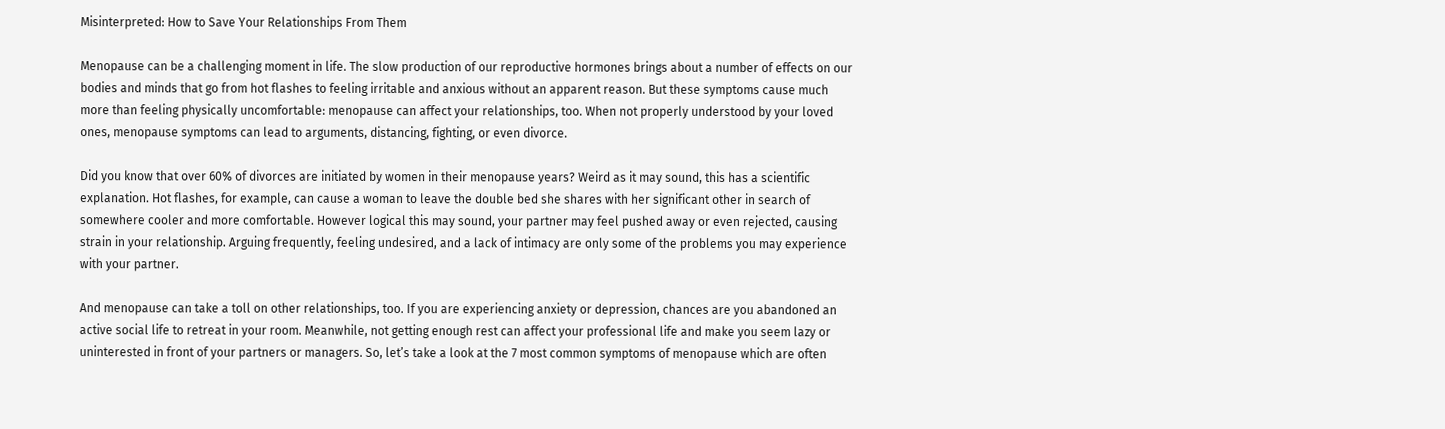Misinterpreted: How to Save Your Relationships From Them

Menopause can be a challenging moment in life. The slow production of our reproductive hormones brings about a number of effects on our bodies and minds that go from hot flashes to feeling irritable and anxious without an apparent reason. But these symptoms cause much more than feeling physically uncomfortable: menopause can affect your relationships, too. When not properly understood by your loved ones, menopause symptoms can lead to arguments, distancing, fighting, or even divorce.

Did you know that over 60% of divorces are initiated by women in their menopause years? Weird as it may sound, this has a scientific explanation. Hot flashes, for example, can cause a woman to leave the double bed she shares with her significant other in search of somewhere cooler and more comfortable. However logical this may sound, your partner may feel pushed away or even rejected, causing strain in your relationship. Arguing frequently, feeling undesired, and a lack of intimacy are only some of the problems you may experience with your partner.

And menopause can take a toll on other relationships, too. If you are experiencing anxiety or depression, chances are you abandoned an active social life to retreat in your room. Meanwhile, not getting enough rest can affect your professional life and make you seem lazy or uninterested in front of your partners or managers. So, let’s take a look at the 7 most common symptoms of menopause which are often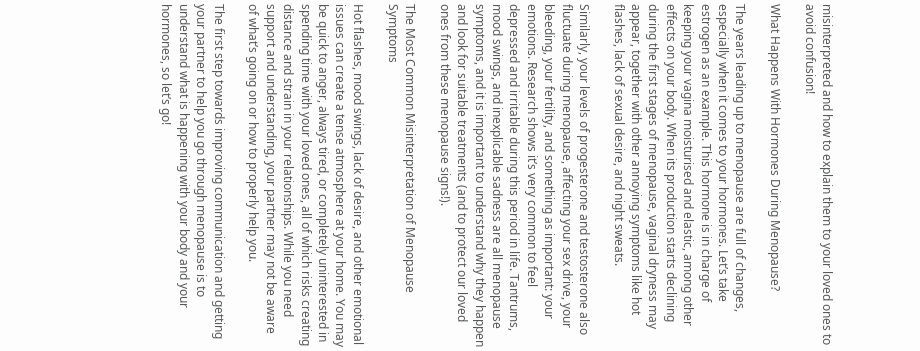misinterpreted and how to explain them to your loved ones to avoid confusion!

What Happens With Hormones During Menopause?

The years leading up to menopause are full of changes, especially when it comes to your hormones. Let’s take estrogen as an example. This hormone is in charge of keeping your vagina moisturised and elastic, among other effects on your body. When its production starts declining during the first stages of menopause, vaginal dryness may appear, together with other annoying symptoms like hot flashes, lack of sexual desire, and night sweats.

Similarly, your levels of progesterone and testosterone also fluctuate during menopause, affecting your sex drive, your bleeding, your fertility, and something as important: your emotions. Research shows it’s very common to feel depressed and irritable during this period in life. Tantrums, mood swings, and inexplicable sadness are all menopause symptoms, and it is important to understand why they happen and look for suitable treatments (and to protect our loved ones from these menopause signs!).

The Most Common Misinterpretation of Menopause Symptoms

Hot flashes, mood swings, lack of desire, and other emotional issues can create a tense atmosphere at your home. You may be quick to anger, always tired, or completely uninterested in spending time with your loved ones, all of which risks creating distance and strain in your relationships. While you need support and understanding, your partner may not be aware of what’s going on or how to properly help you.

The first step towards improving communication and getting your partner to help you go through menopause is to understand what is happening with your body and your hormones, so let’s go!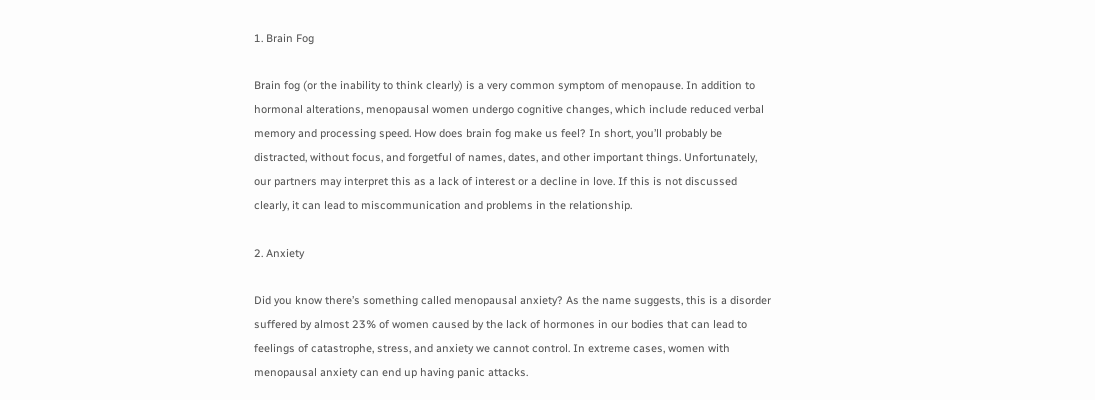1. Brain Fog

Brain fog (or the inability to think clearly) is a very common symptom of menopause. In addition to hormonal alterations, menopausal women undergo cognitive changes, which include reduced verbal memory and processing speed. How does brain fog make us feel? In short, you’ll probably be distracted, without focus, and forgetful of names, dates, and other important things. Unfortunately, our partners may interpret this as a lack of interest or a decline in love. If this is not discussed clearly, it can lead to miscommunication and problems in the relationship.

2. Anxiety

Did you know there’s something called menopausal anxiety? As the name suggests, this is a disorder suffered by almost 23% of women caused by the lack of hormones in our bodies that can lead to feelings of catastrophe, stress, and anxiety we cannot control. In extreme cases, women with menopausal anxiety can end up having panic attacks.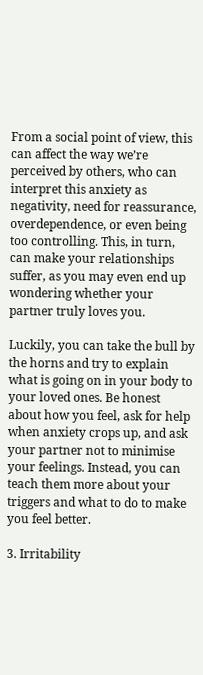From a social point of view, this can affect the way we’re perceived by others, who can interpret this anxiety as negativity, need for reassurance, overdependence, or even being too controlling. This, in turn, can make your relationships suffer, as you may even end up wondering whether your partner truly loves you.

Luckily, you can take the bull by the horns and try to explain what is going on in your body to your loved ones. Be honest about how you feel, ask for help when anxiety crops up, and ask your partner not to minimise your feelings. Instead, you can teach them more about your triggers and what to do to make you feel better.

3. Irritability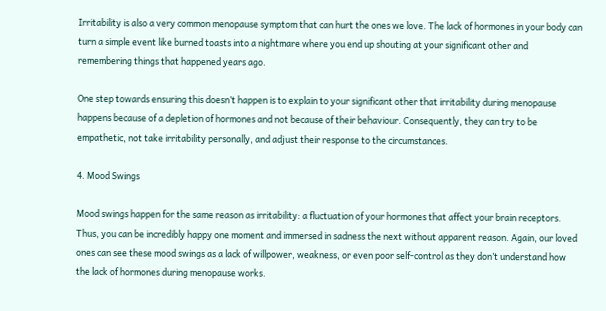Irritability is also a very common menopause symptom that can hurt the ones we love. The lack of hormones in your body can turn a simple event like burned toasts into a nightmare where you end up shouting at your significant other and remembering things that happened years ago.

One step towards ensuring this doesn’t happen is to explain to your significant other that irritability during menopause happens because of a depletion of hormones and not because of their behaviour. Consequently, they can try to be empathetic, not take irritability personally, and adjust their response to the circumstances.

4. Mood Swings

Mood swings happen for the same reason as irritability: a fluctuation of your hormones that affect your brain receptors. Thus, you can be incredibly happy one moment and immersed in sadness the next without apparent reason. Again, our loved ones can see these mood swings as a lack of willpower, weakness, or even poor self-control as they don’t understand how the lack of hormones during menopause works.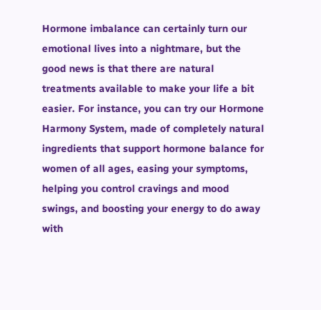Hormone imbalance can certainly turn our emotional lives into a nightmare, but the good news is that there are natural treatments available to make your life a bit easier. For instance, you can try our Hormone Harmony System, made of completely natural ingredients that support hormone balance for women of all ages, easing your symptoms, helping you control cravings and mood swings, and boosting your energy to do away with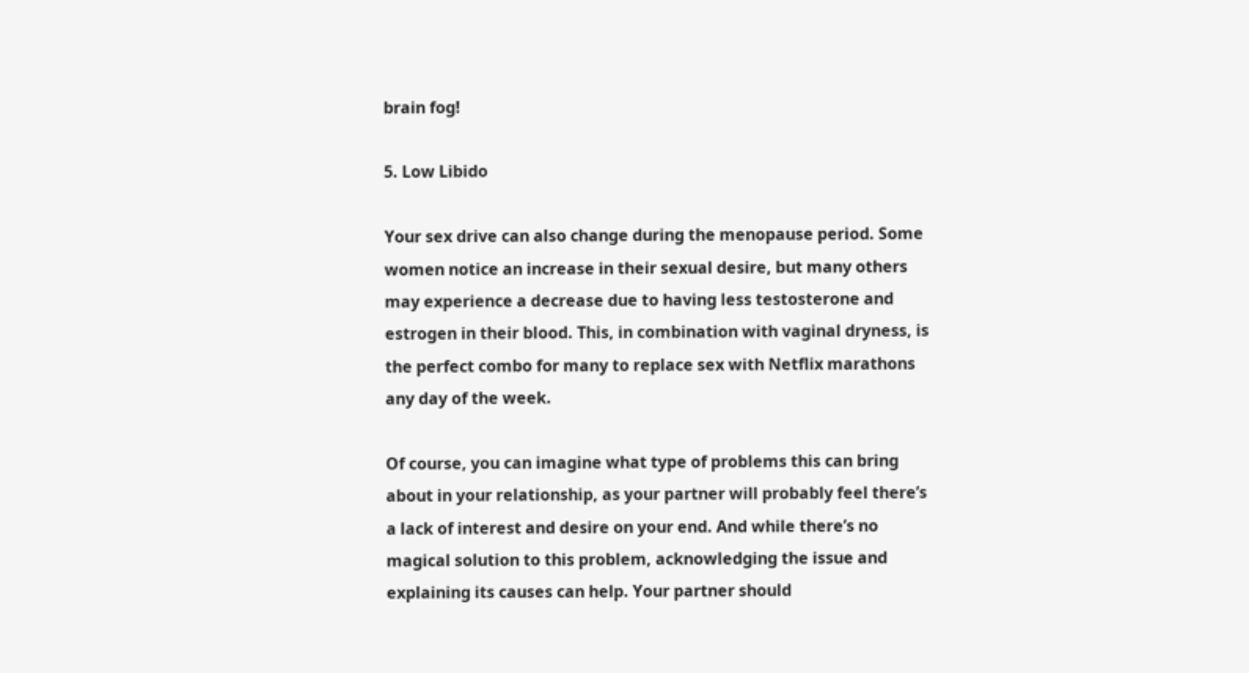brain fog!

5. Low Libido

Your sex drive can also change during the menopause period. Some women notice an increase in their sexual desire, but many others may experience a decrease due to having less testosterone and estrogen in their blood. This, in combination with vaginal dryness, is the perfect combo for many to replace sex with Netflix marathons any day of the week.

Of course, you can imagine what type of problems this can bring about in your relationship, as your partner will probably feel there’s a lack of interest and desire on your end. And while there’s no magical solution to this problem, acknowledging the issue and explaining its causes can help. Your partner should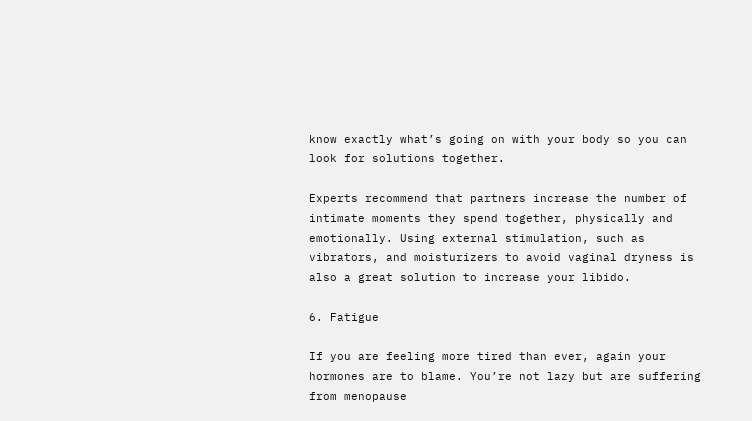know exactly what’s going on with your body so you can look for solutions together.

Experts recommend that partners increase the number of intimate moments they spend together, physically and emotionally. Using external stimulation, such as vibrators, and moisturizers to avoid vaginal dryness is also a great solution to increase your libido.

6. Fatigue

If you are feeling more tired than ever, again your hormones are to blame. You’re not lazy but are suffering from menopause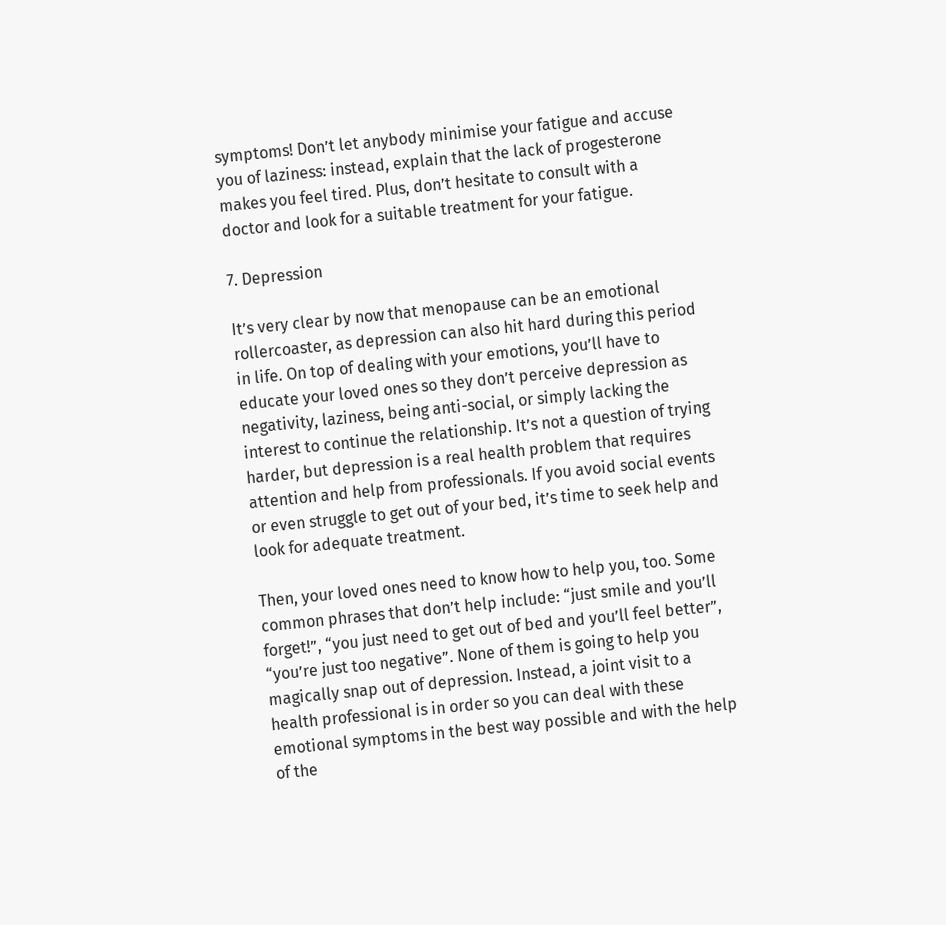symptoms! Don’t let anybody minimise your fatigue and accuse you of laziness: instead, explain that the lack of progesterone makes you feel tired. Plus, don’t hesitate to consult with a doctor and look for a suitable treatment for your fatigue.

7. Depression

It’s very clear by now that menopause can be an emotional rollercoaster, as depression can also hit hard during this period in life. On top of dealing with your emotions, you’ll have to educate your loved ones so they don’t perceive depression as negativity, laziness, being anti-social, or simply lacking the interest to continue the relationship. It’s not a question of trying harder, but depression is a real health problem that requires attention and help from professionals. If you avoid social events or even struggle to get out of your bed, it’s time to seek help and look for adequate treatment.

Then, your loved ones need to know how to help you, too. Some common phrases that don’t help include: “just smile and you’ll forget!”, “you just need to get out of bed and you’ll feel better”, “you’re just too negative”. None of them is going to help you magically snap out of depression. Instead, a joint visit to a health professional is in order so you can deal with these emotional symptoms in the best way possible and with the help of the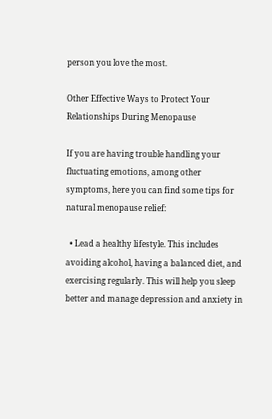person you love the most.

Other Effective Ways to Protect Your Relationships During Menopause

If you are having trouble handling your fluctuating emotions, among other symptoms, here you can find some tips for natural menopause relief:

  • Lead a healthy lifestyle. This includes avoiding alcohol, having a balanced diet, and exercising regularly. This will help you sleep better and manage depression and anxiety in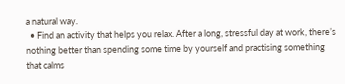a natural way.
  • Find an activity that helps you relax. After a long, stressful day at work, there’s nothing better than spending some time by yourself and practising something that calms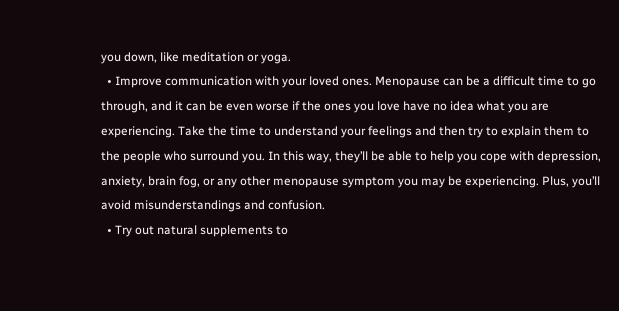you down, like meditation or yoga.
  • Improve communication with your loved ones. Menopause can be a difficult time to go through, and it can be even worse if the ones you love have no idea what you are experiencing. Take the time to understand your feelings and then try to explain them to the people who surround you. In this way, they’ll be able to help you cope with depression, anxiety, brain fog, or any other menopause symptom you may be experiencing. Plus, you’ll avoid misunderstandings and confusion.
  • Try out natural supplements to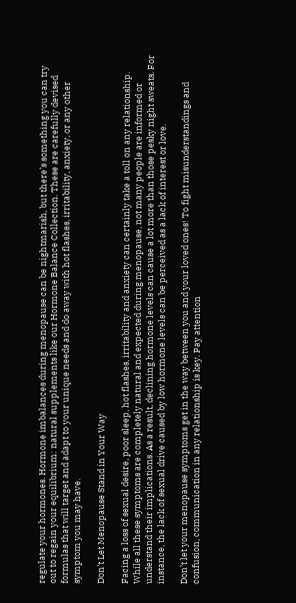regulate your hormones. Hormone imbalances during menopause can be nightmarish, but there’s something you can try out to regain your equilibrium: natural supplements like our Hormone Balance Collection. These are carefully devised formulas that will target and adapt to your unique needs and do away with hot flashes, irritability, anxiety, or any other symptom you may have.

Don’t Let Menopause Stand in Your Way

Facing a loss of sexual desire, poor sleep, hot flashes, irritability and anxiety can certainly take a toll on any relationship. While all these symptoms are completely natural and expected during menopause, not many people are informed or understand their implications. As a result, declining hormone levels can cause a lot more than those pesky night sweats. For instance, the lack of sexual drive caused by low hormone levels can be perceived as a lack of interest or love.

Don’t let your menopause symptoms get in the way between you and your loved ones! To fight misunderstandings and confusion, communication in any relationship is key. Pay attention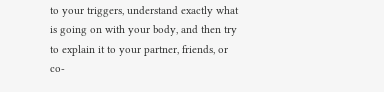to your triggers, understand exactly what is going on with your body, and then try to explain it to your partner, friends, or co-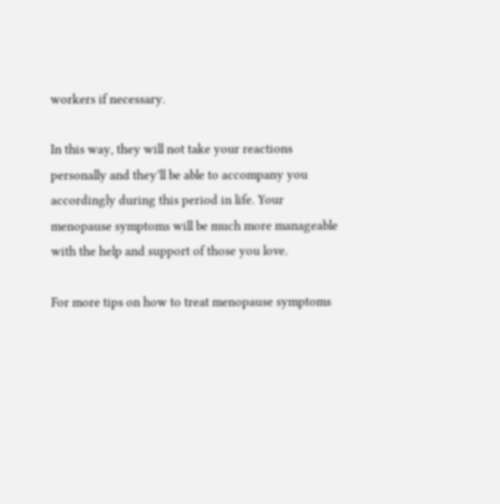workers if necessary.

In this way, they will not take your reactions personally and they’ll be able to accompany you accordingly during this period in life. Your menopause symptoms will be much more manageable with the help and support of those you love.

For more tips on how to treat menopause symptoms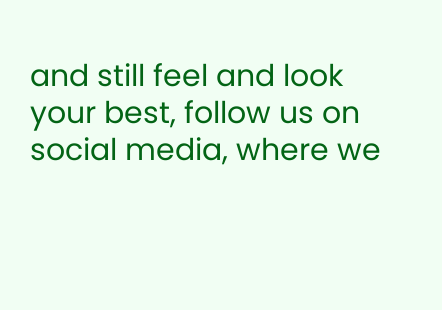and still feel and look your best, follow us on social media, where we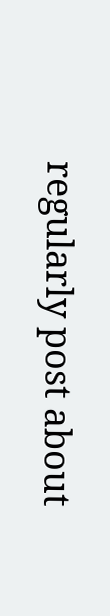regularly post about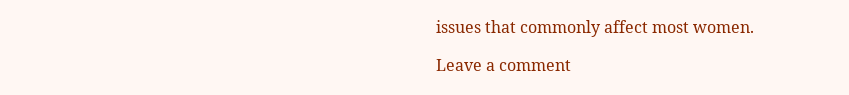issues that commonly affect most women.

Leave a comment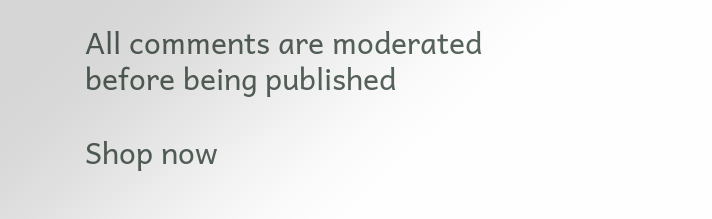All comments are moderated before being published

Shop now